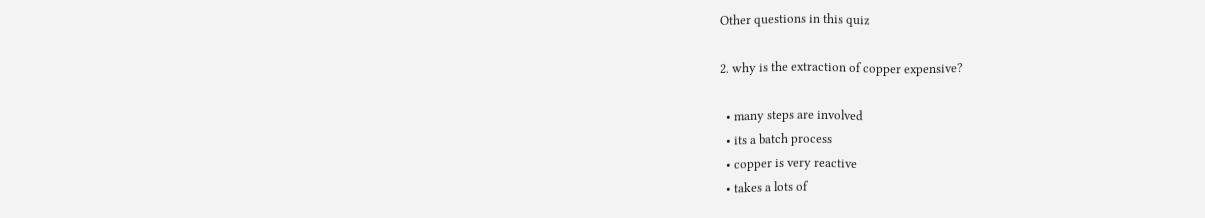Other questions in this quiz

2. why is the extraction of copper expensive?

  • many steps are involved
  • its a batch process
  • copper is very reactive
  • takes a lots of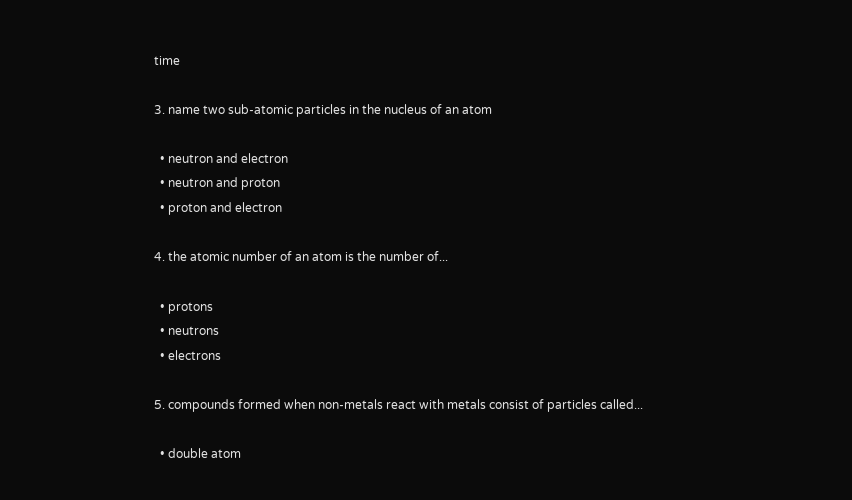time

3. name two sub-atomic particles in the nucleus of an atom

  • neutron and electron
  • neutron and proton
  • proton and electron

4. the atomic number of an atom is the number of...

  • protons
  • neutrons
  • electrons

5. compounds formed when non-metals react with metals consist of particles called...

  • double atom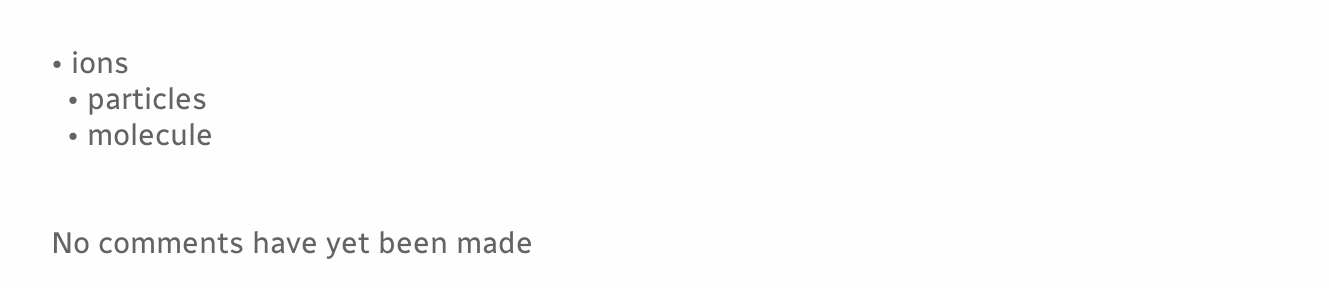• ions
  • particles
  • molecule


No comments have yet been made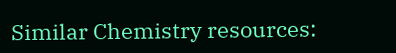Similar Chemistry resources: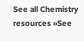See all Chemistry resources »See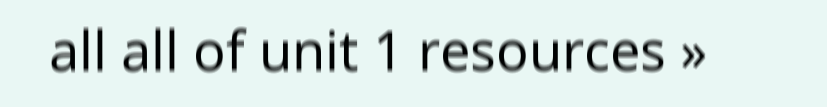all all of unit 1 resources »